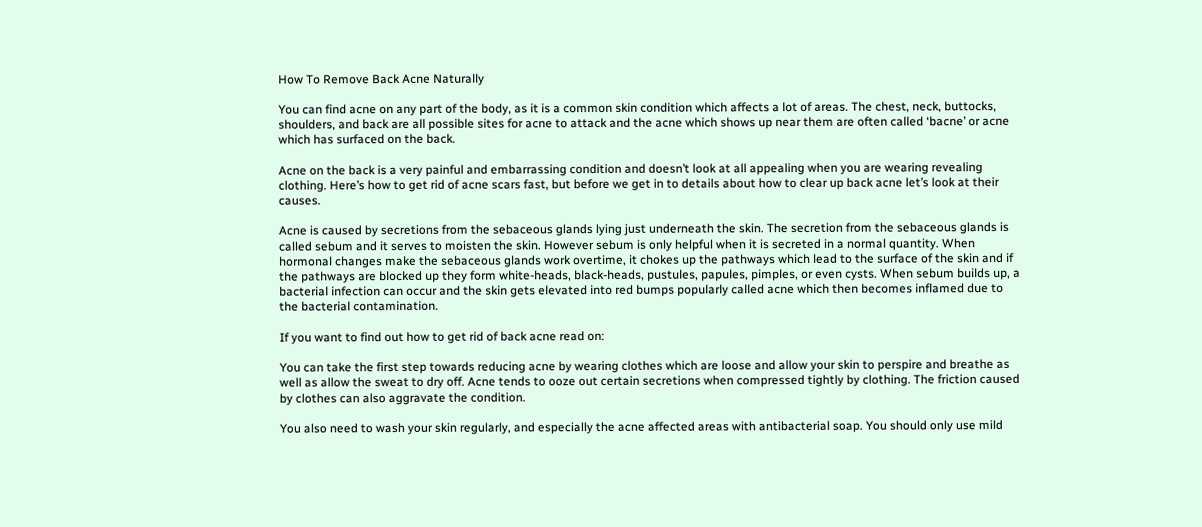How To Remove Back Acne Naturally

You can find acne on any part of the body, as it is a common skin condition which affects a lot of areas. The chest, neck, buttocks, shoulders, and back are all possible sites for acne to attack and the acne which shows up near them are often called ‘bacne’ or acne which has surfaced on the back.

Acne on the back is a very painful and embarrassing condition and doesn’t look at all appealing when you are wearing revealing clothing. Here’s how to get rid of acne scars fast, but before we get in to details about how to clear up back acne let’s look at their causes.

Acne is caused by secretions from the sebaceous glands lying just underneath the skin. The secretion from the sebaceous glands is called sebum and it serves to moisten the skin. However sebum is only helpful when it is secreted in a normal quantity. When hormonal changes make the sebaceous glands work overtime, it chokes up the pathways which lead to the surface of the skin and if the pathways are blocked up they form white-heads, black-heads, pustules, papules, pimples, or even cysts. When sebum builds up, a bacterial infection can occur and the skin gets elevated into red bumps popularly called acne which then becomes inflamed due to the bacterial contamination.

If you want to find out how to get rid of back acne read on:

You can take the first step towards reducing acne by wearing clothes which are loose and allow your skin to perspire and breathe as well as allow the sweat to dry off. Acne tends to ooze out certain secretions when compressed tightly by clothing. The friction caused by clothes can also aggravate the condition.

You also need to wash your skin regularly, and especially the acne affected areas with antibacterial soap. You should only use mild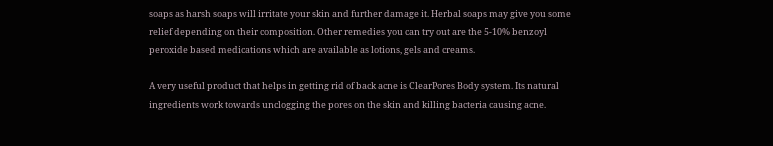soaps as harsh soaps will irritate your skin and further damage it. Herbal soaps may give you some relief depending on their composition. Other remedies you can try out are the 5-10% benzoyl peroxide based medications which are available as lotions, gels and creams.

A very useful product that helps in getting rid of back acne is ClearPores Body system. Its natural ingredients work towards unclogging the pores on the skin and killing bacteria causing acne.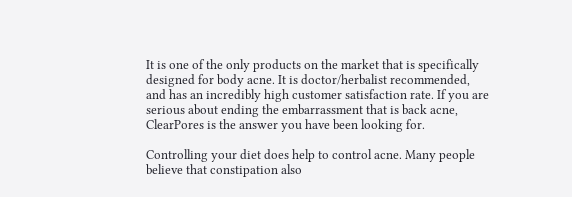It is one of the only products on the market that is specifically designed for body acne. It is doctor/herbalist recommended, and has an incredibly high customer satisfaction rate. If you are serious about ending the embarrassment that is back acne, ClearPores is the answer you have been looking for.

Controlling your diet does help to control acne. Many people believe that constipation also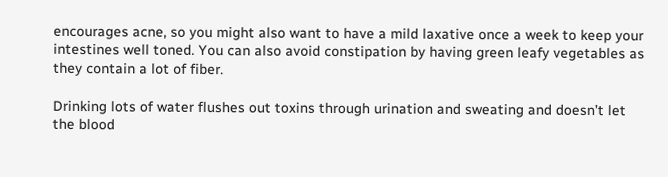encourages acne, so you might also want to have a mild laxative once a week to keep your intestines well toned. You can also avoid constipation by having green leafy vegetables as they contain a lot of fiber.

Drinking lots of water flushes out toxins through urination and sweating and doesn’t let the blood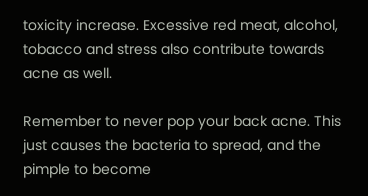toxicity increase. Excessive red meat, alcohol, tobacco and stress also contribute towards acne as well.

Remember to never pop your back acne. This just causes the bacteria to spread, and the pimple to become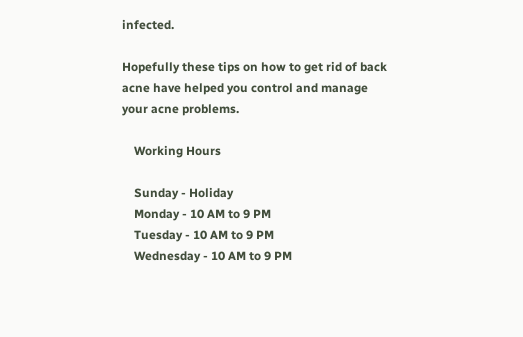infected.

Hopefully these tips on how to get rid of back acne have helped you control and manage your acne problems.

    Working Hours

    Sunday - Holiday
    Monday - 10 AM to 9 PM
    Tuesday - 10 AM to 9 PM
    Wednesday - 10 AM to 9 PM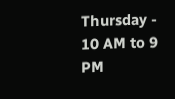Thursday - 10 AM to 9 PM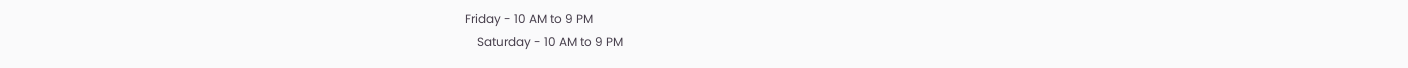Friday - 10 AM to 9 PM
    Saturday - 10 AM to 9 PM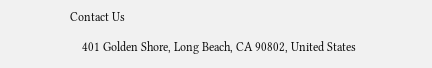Contact Us

    401 Golden Shore, Long Beach, CA 90802, United States